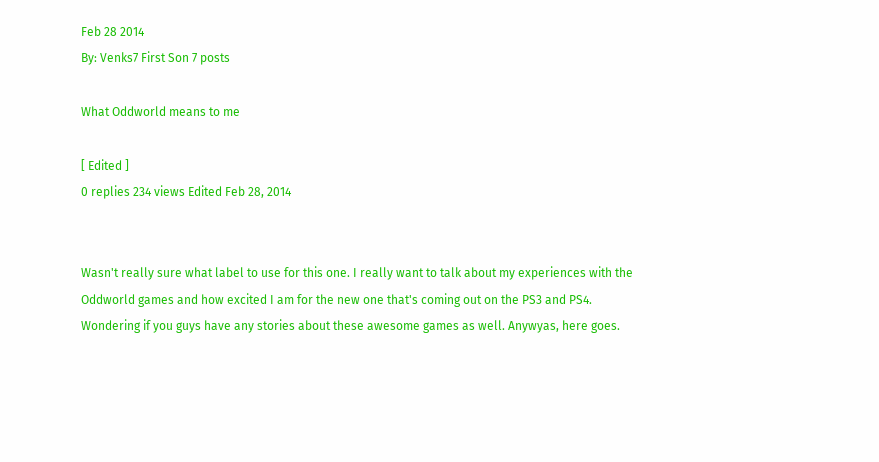Feb 28 2014
By: Venks7 First Son 7 posts

What Oddworld means to me

[ Edited ]
0 replies 234 views Edited Feb 28, 2014


Wasn't really sure what label to use for this one. I really want to talk about my experiences with the Oddworld games and how excited I am for the new one that's coming out on the PS3 and PS4. Wondering if you guys have any stories about these awesome games as well. Anywyas, here goes.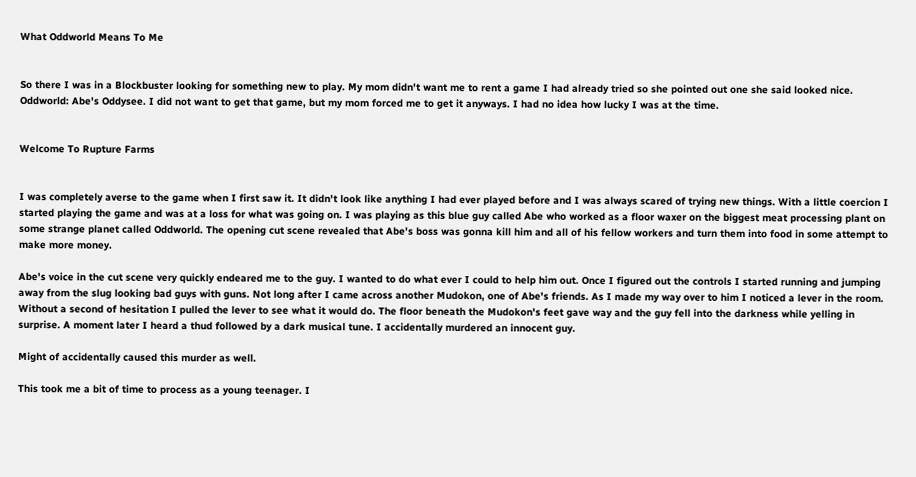What Oddworld Means To Me


So there I was in a Blockbuster looking for something new to play. My mom didn't want me to rent a game I had already tried so she pointed out one she said looked nice. Oddworld: Abe's Oddysee. I did not want to get that game, but my mom forced me to get it anyways. I had no idea how lucky I was at the time.


Welcome To Rupture Farms


I was completely averse to the game when I first saw it. It didn't look like anything I had ever played before and I was always scared of trying new things. With a little coercion I started playing the game and was at a loss for what was going on. I was playing as this blue guy called Abe who worked as a floor waxer on the biggest meat processing plant on some strange planet called Oddworld. The opening cut scene revealed that Abe's boss was gonna kill him and all of his fellow workers and turn them into food in some attempt to make more money.

Abe's voice in the cut scene very quickly endeared me to the guy. I wanted to do what ever I could to help him out. Once I figured out the controls I started running and jumping away from the slug looking bad guys with guns. Not long after I came across another Mudokon, one of Abe's friends. As I made my way over to him I noticed a lever in the room. Without a second of hesitation I pulled the lever to see what it would do. The floor beneath the Mudokon's feet gave way and the guy fell into the darkness while yelling in surprise. A moment later I heard a thud followed by a dark musical tune. I accidentally murdered an innocent guy.

Might of accidentally caused this murder as well.

This took me a bit of time to process as a young teenager. I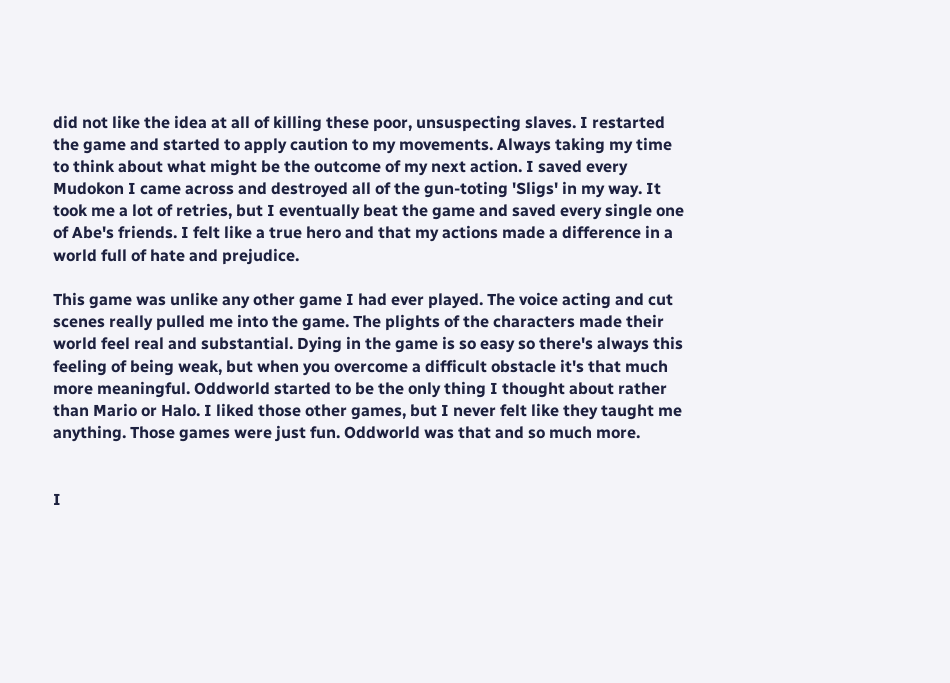did not like the idea at all of killing these poor, unsuspecting slaves. I restarted the game and started to apply caution to my movements. Always taking my time to think about what might be the outcome of my next action. I saved every Mudokon I came across and destroyed all of the gun-toting 'Sligs' in my way. It took me a lot of retries, but I eventually beat the game and saved every single one of Abe's friends. I felt like a true hero and that my actions made a difference in a world full of hate and prejudice.

This game was unlike any other game I had ever played. The voice acting and cut scenes really pulled me into the game. The plights of the characters made their world feel real and substantial. Dying in the game is so easy so there's always this feeling of being weak, but when you overcome a difficult obstacle it's that much more meaningful. Oddworld started to be the only thing I thought about rather than Mario or Halo. I liked those other games, but I never felt like they taught me anything. Those games were just fun. Oddworld was that and so much more.


I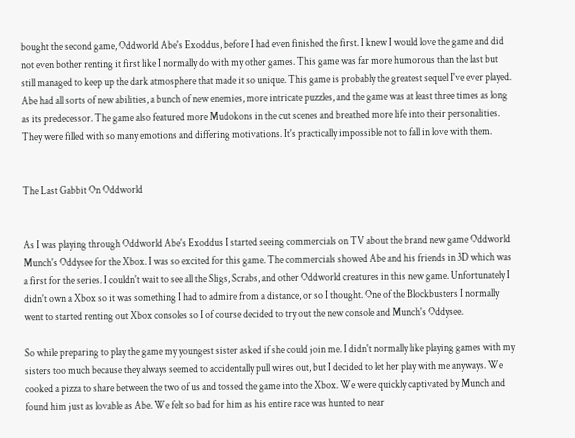bought the second game, Oddworld Abe's Exoddus, before I had even finished the first. I knew I would love the game and did not even bother renting it first like I normally do with my other games. This game was far more humorous than the last but still managed to keep up the dark atmosphere that made it so unique. This game is probably the greatest sequel I've ever played. Abe had all sorts of new abilities, a bunch of new enemies, more intricate puzzles, and the game was at least three times as long as its predecessor. The game also featured more Mudokons in the cut scenes and breathed more life into their personalities. They were filled with so many emotions and differing motivations. It's practically impossible not to fall in love with them.


The Last Gabbit On Oddworld


As I was playing through Oddworld Abe's Exoddus I started seeing commercials on TV about the brand new game Oddworld Munch's Oddysee for the Xbox. I was so excited for this game. The commercials showed Abe and his friends in 3D which was a first for the series. I couldn't wait to see all the Sligs, Scrabs, and other Oddworld creatures in this new game. Unfortunately I didn't own a Xbox so it was something I had to admire from a distance, or so I thought. One of the Blockbusters I normally went to started renting out Xbox consoles so I of course decided to try out the new console and Munch's Oddysee.

So while preparing to play the game my youngest sister asked if she could join me. I didn't normally like playing games with my sisters too much because they always seemed to accidentally pull wires out, but I decided to let her play with me anyways. We cooked a pizza to share between the two of us and tossed the game into the Xbox. We were quickly captivated by Munch and found him just as lovable as Abe. We felt so bad for him as his entire race was hunted to near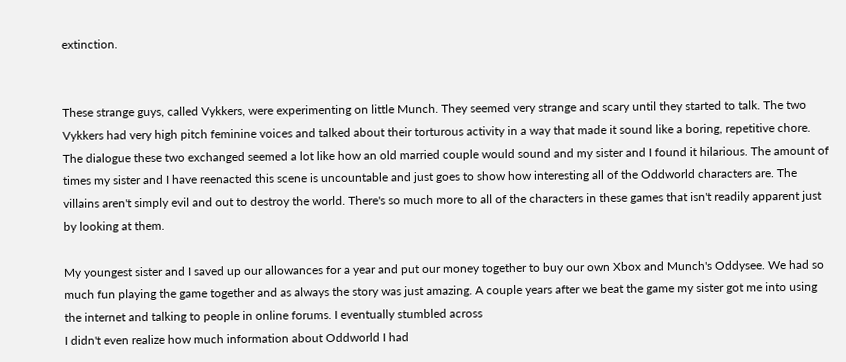extinction.


These strange guys, called Vykkers, were experimenting on little Munch. They seemed very strange and scary until they started to talk. The two Vykkers had very high pitch feminine voices and talked about their torturous activity in a way that made it sound like a boring, repetitive chore. The dialogue these two exchanged seemed a lot like how an old married couple would sound and my sister and I found it hilarious. The amount of times my sister and I have reenacted this scene is uncountable and just goes to show how interesting all of the Oddworld characters are. The villains aren't simply evil and out to destroy the world. There's so much more to all of the characters in these games that isn't readily apparent just by looking at them.

My youngest sister and I saved up our allowances for a year and put our money together to buy our own Xbox and Munch's Oddysee. We had so much fun playing the game together and as always the story was just amazing. A couple years after we beat the game my sister got me into using the internet and talking to people in online forums. I eventually stumbled across
I didn't even realize how much information about Oddworld I had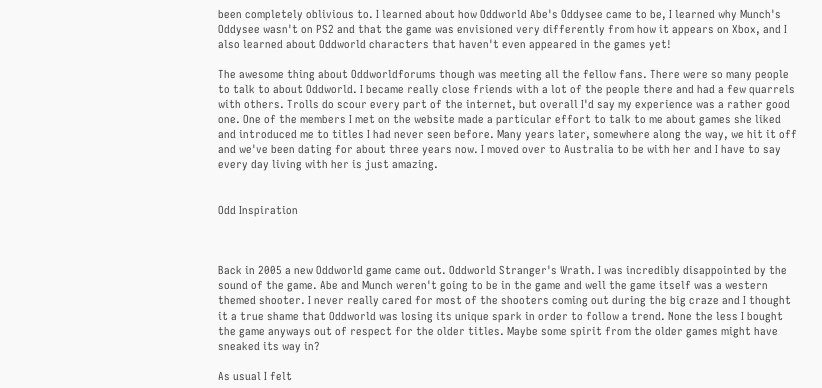been completely oblivious to. I learned about how Oddworld Abe's Oddysee came to be, I learned why Munch's Oddysee wasn't on PS2 and that the game was envisioned very differently from how it appears on Xbox, and I also learned about Oddworld characters that haven't even appeared in the games yet!

The awesome thing about Oddworldforums though was meeting all the fellow fans. There were so many people to talk to about Oddworld. I became really close friends with a lot of the people there and had a few quarrels with others. Trolls do scour every part of the internet, but overall I'd say my experience was a rather good one. One of the members I met on the website made a particular effort to talk to me about games she liked and introduced me to titles I had never seen before. Many years later, somewhere along the way, we hit it off and we've been dating for about three years now. I moved over to Australia to be with her and I have to say every day living with her is just amazing.


Odd Inspiration



Back in 2005 a new Oddworld game came out. Oddworld Stranger's Wrath. I was incredibly disappointed by the sound of the game. Abe and Munch weren't going to be in the game and well the game itself was a western themed shooter. I never really cared for most of the shooters coming out during the big craze and I thought it a true shame that Oddworld was losing its unique spark in order to follow a trend. None the less I bought the game anyways out of respect for the older titles. Maybe some spirit from the older games might have sneaked its way in?

As usual I felt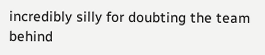incredibly silly for doubting the team behind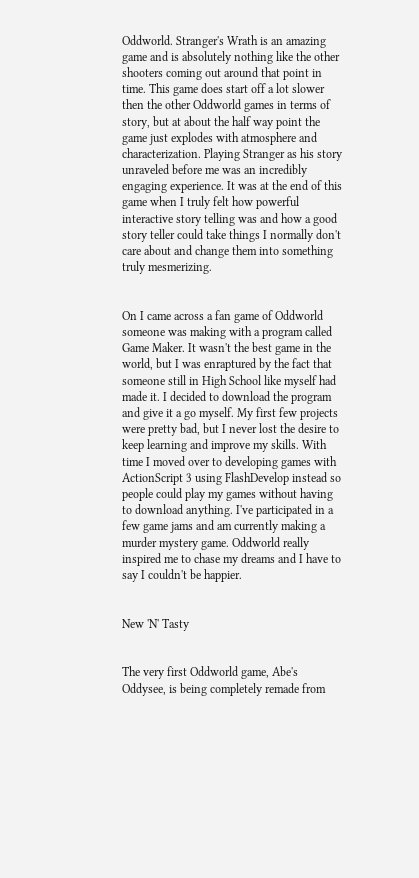Oddworld. Stranger's Wrath is an amazing game and is absolutely nothing like the other shooters coming out around that point in time. This game does start off a lot slower then the other Oddworld games in terms of story, but at about the half way point the game just explodes with atmosphere and characterization. Playing Stranger as his story unraveled before me was an incredibly engaging experience. It was at the end of this game when I truly felt how powerful interactive story telling was and how a good story teller could take things I normally don't care about and change them into something truly mesmerizing.


On I came across a fan game of Oddworld someone was making with a program called Game Maker. It wasn't the best game in the world, but I was enraptured by the fact that someone still in High School like myself had made it. I decided to download the program and give it a go myself. My first few projects were pretty bad, but I never lost the desire to keep learning and improve my skills. With time I moved over to developing games with ActionScript 3 using FlashDevelop instead so people could play my games without having to download anything. I've participated in a few game jams and am currently making a murder mystery game. Oddworld really inspired me to chase my dreams and I have to say I couldn't be happier.


New 'N' Tasty


The very first Oddworld game, Abe's Oddysee, is being completely remade from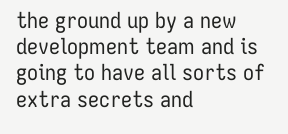the ground up by a new development team and is going to have all sorts of extra secrets and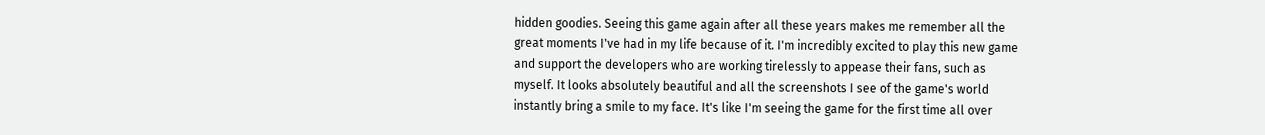hidden goodies. Seeing this game again after all these years makes me remember all the great moments I've had in my life because of it. I'm incredibly excited to play this new game and support the developers who are working tirelessly to appease their fans, such as myself. It looks absolutely beautiful and all the screenshots I see of the game's world instantly bring a smile to my face. It's like I'm seeing the game for the first time all over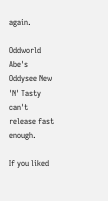again.

Oddworld Abe's Oddysee New 'N' Tasty can't release fast enough.

If you liked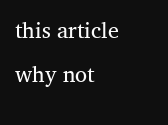this article why not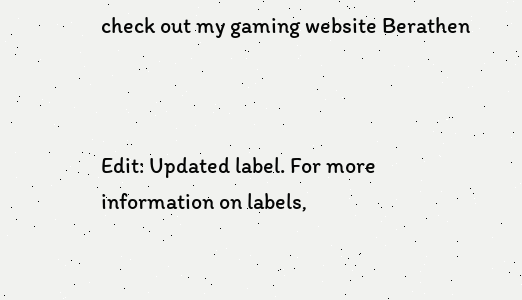check out my gaming website Berathen



Edit: Updated label. For more information on labels,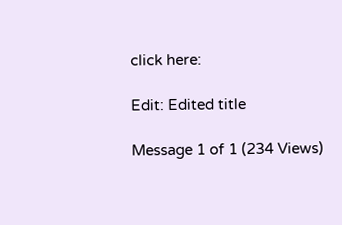click here:

Edit: Edited title

Message 1 of 1 (234 Views)